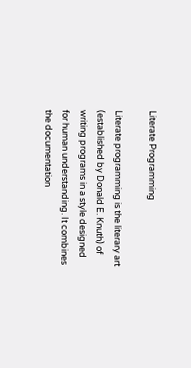Literate Programming

Literate programming is the literary art (established by Donald E. Knuth) of writing programs in a style designed for human understanding. It combines the documentation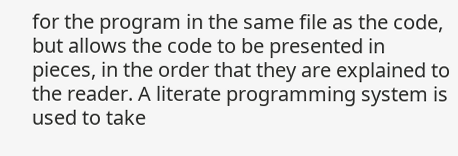for the program in the same file as the code, but allows the code to be presented in pieces, in the order that they are explained to the reader. A literate programming system is used to take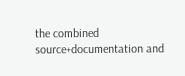the combined source+documentation and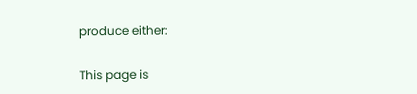produce either:

This page is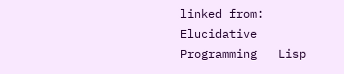linked from: Elucidative Programming   Lisp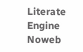Literate Engine   Noweb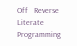Off   Reverse Literate Programming